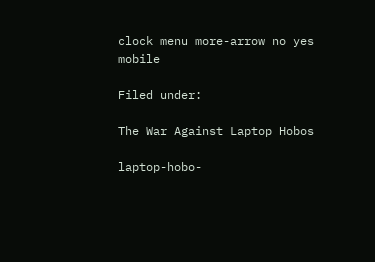clock menu more-arrow no yes mobile

Filed under:

The War Against Laptop Hobos

laptop-hobo-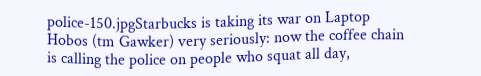police-150.jpgStarbucks is taking its war on Laptop Hobos (tm Gawker) very seriously: now the coffee chain is calling the police on people who squat all day,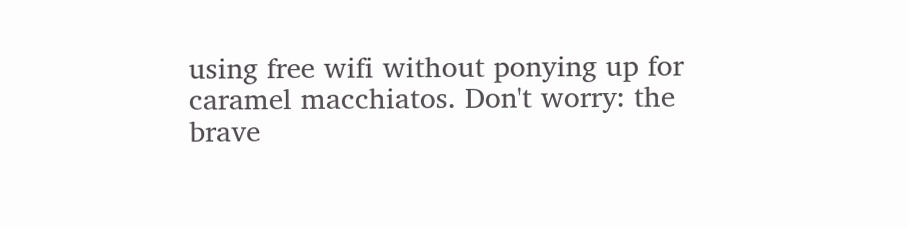using free wifi without ponying up for caramel macchiatos. Don't worry: the brave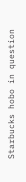Starbucks hobo in question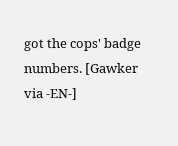got the cops' badge numbers. [Gawker via -EN-]